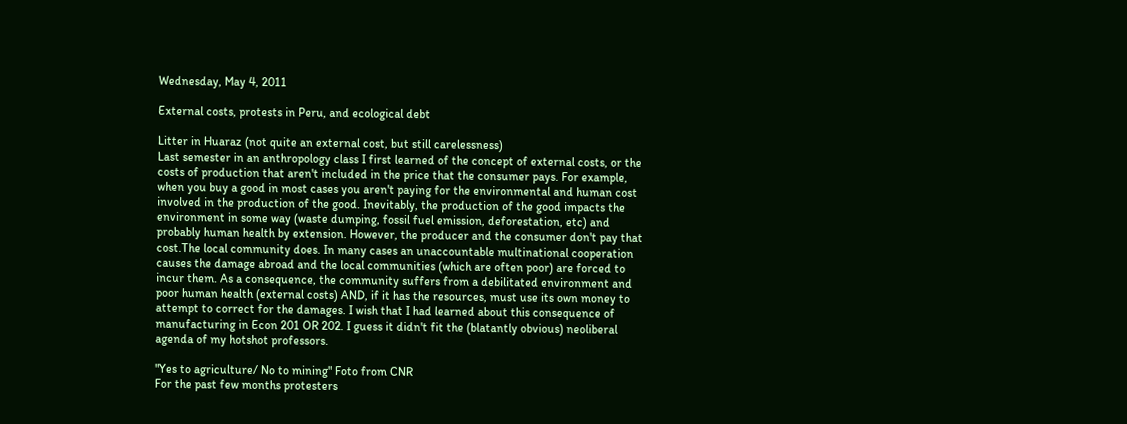Wednesday, May 4, 2011

External costs, protests in Peru, and ecological debt

Litter in Huaraz (not quite an external cost, but still carelessness)
Last semester in an anthropology class I first learned of the concept of external costs, or the costs of production that aren't included in the price that the consumer pays. For example, when you buy a good in most cases you aren't paying for the environmental and human cost involved in the production of the good. Inevitably, the production of the good impacts the environment in some way (waste dumping, fossil fuel emission, deforestation, etc) and probably human health by extension. However, the producer and the consumer don't pay that cost.The local community does. In many cases an unaccountable multinational cooperation causes the damage abroad and the local communities (which are often poor) are forced to incur them. As a consequence, the community suffers from a debilitated environment and poor human health (external costs) AND, if it has the resources, must use its own money to attempt to correct for the damages. I wish that I had learned about this consequence of manufacturing in Econ 201 OR 202. I guess it didn't fit the (blatantly obvious) neoliberal agenda of my hotshot professors.

"Yes to agriculture/ No to mining" Foto from CNR
For the past few months protesters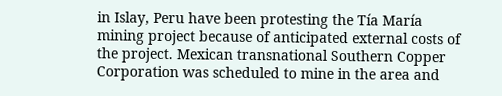in Islay, Peru have been protesting the Tía María mining project because of anticipated external costs of the project. Mexican transnational Southern Copper Corporation was scheduled to mine in the area and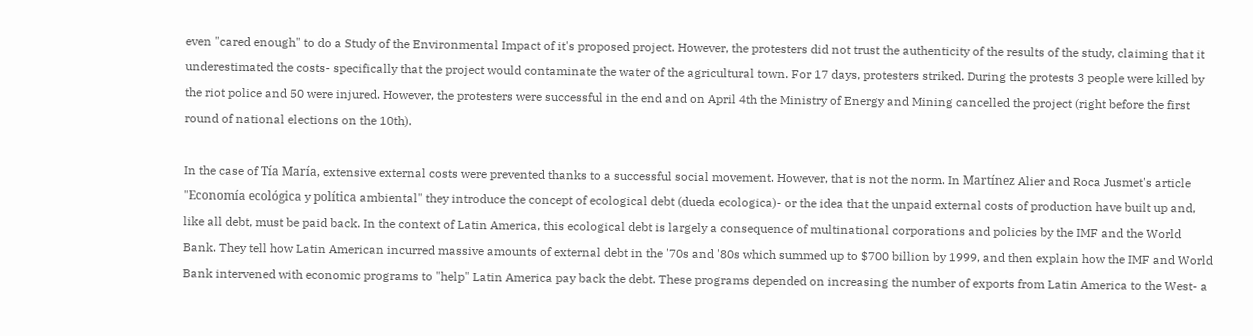even "cared enough" to do a Study of the Environmental Impact of it's proposed project. However, the protesters did not trust the authenticity of the results of the study, claiming that it underestimated the costs- specifically that the project would contaminate the water of the agricultural town. For 17 days, protesters striked. During the protests 3 people were killed by the riot police and 50 were injured. However, the protesters were successful in the end and on April 4th the Ministry of Energy and Mining cancelled the project (right before the first round of national elections on the 10th).

In the case of Tía María, extensive external costs were prevented thanks to a successful social movement. However, that is not the norm. In Martínez Alier and Roca Jusmet's article "Economía ecológica y política ambiental" they introduce the concept of ecological debt (dueda ecologica)- or the idea that the unpaid external costs of production have built up and, like all debt, must be paid back. In the context of Latin America, this ecological debt is largely a consequence of multinational corporations and policies by the IMF and the World Bank. They tell how Latin American incurred massive amounts of external debt in the '70s and '80s which summed up to $700 billion by 1999, and then explain how the IMF and World Bank intervened with economic programs to "help" Latin America pay back the debt. These programs depended on increasing the number of exports from Latin America to the West- a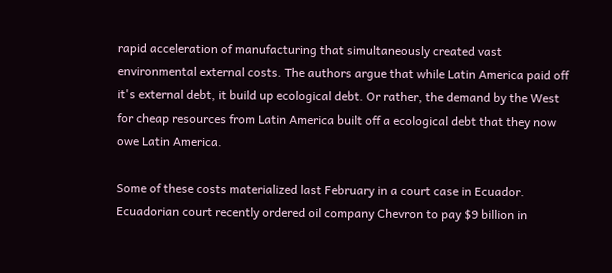rapid acceleration of manufacturing that simultaneously created vast environmental external costs. The authors argue that while Latin America paid off it's external debt, it build up ecological debt. Or rather, the demand by the West for cheap resources from Latin America built off a ecological debt that they now owe Latin America.

Some of these costs materialized last February in a court case in Ecuador. Ecuadorian court recently ordered oil company Chevron to pay $9 billion in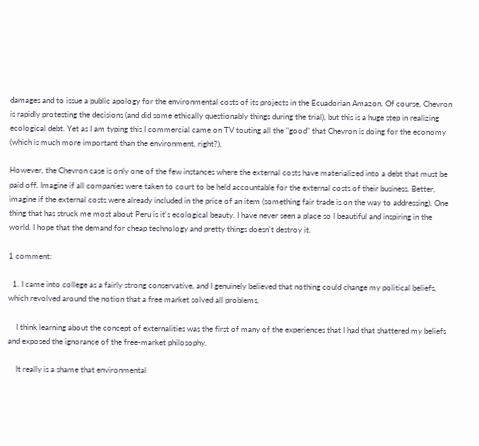damages and to issue a public apology for the environmental costs of its projects in the Ecuadorian Amazon. Of course, Chevron is rapidly protesting the decisions (and did some ethically questionably things during the trial), but this is a huge step in realizing ecological debt. Yet as I am typing this I commercial came on TV touting all the "good" that Chevron is doing for the economy (which is much more important than the environment, right?).

However, the Chevron case is only one of the few instances where the external costs have materialized into a debt that must be paid off. Imagine if all companies were taken to court to be held accountable for the external costs of their business. Better, imagine if the external costs were already included in the price of an item (something fair trade is on the way to addressing). One thing that has struck me most about Peru is it's ecological beauty. I have never seen a place so I beautiful and inspiring in the world. I hope that the demand for cheap technology and pretty things doesn't destroy it.

1 comment:

  1. I came into college as a fairly strong conservative, and I genuinely believed that nothing could change my political beliefs, which revolved around the notion that a free market solved all problems.

    I think learning about the concept of externalities was the first of many of the experiences that I had that shattered my beliefs and exposed the ignorance of the free-market philosophy.

    It really is a shame that environmental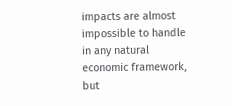impacts are almost impossible to handle in any natural economic framework, but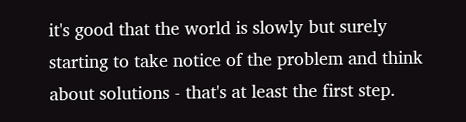it's good that the world is slowly but surely starting to take notice of the problem and think about solutions - that's at least the first step.